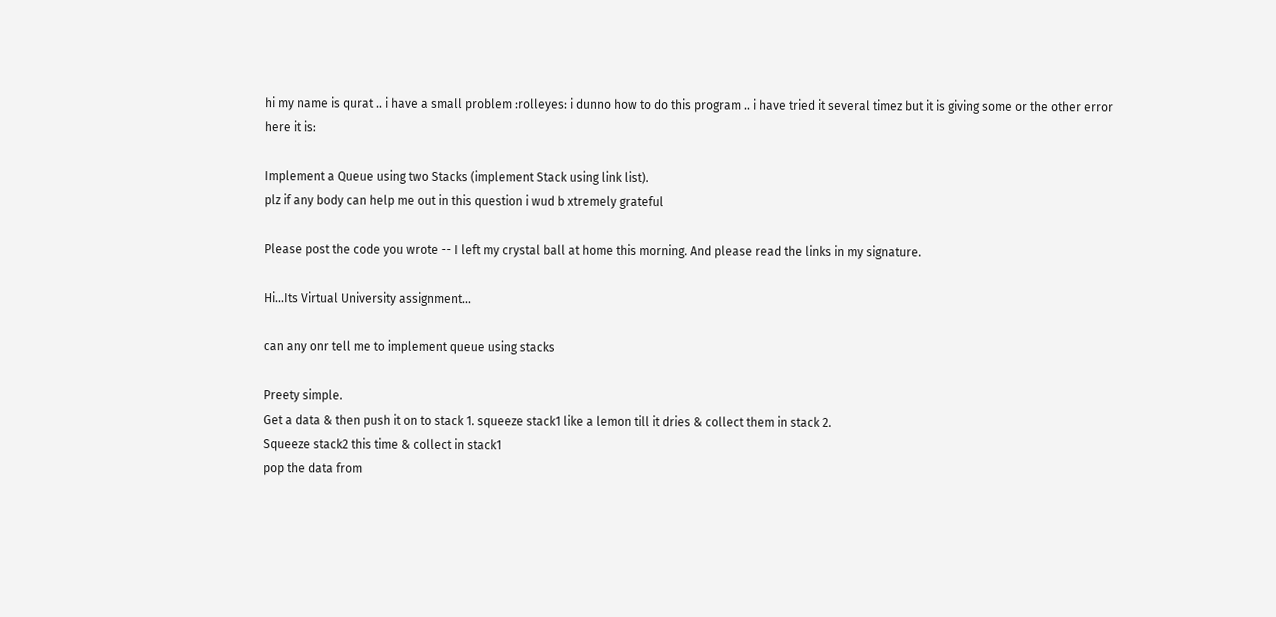hi my name is qurat .. i have a small problem :rolleyes: i dunno how to do this program .. i have tried it several timez but it is giving some or the other error
here it is:

Implement a Queue using two Stacks (implement Stack using link list).
plz if any body can help me out in this question i wud b xtremely grateful

Please post the code you wrote -- I left my crystal ball at home this morning. And please read the links in my signature.

Hi...Its Virtual University assignment...

can any onr tell me to implement queue using stacks

Preety simple.
Get a data & then push it on to stack 1. squeeze stack1 like a lemon till it dries & collect them in stack 2.
Squeeze stack2 this time & collect in stack1
pop the data from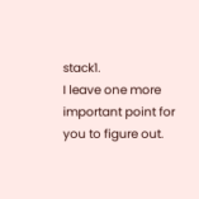stack1.
I leave one more important point for you to figure out.